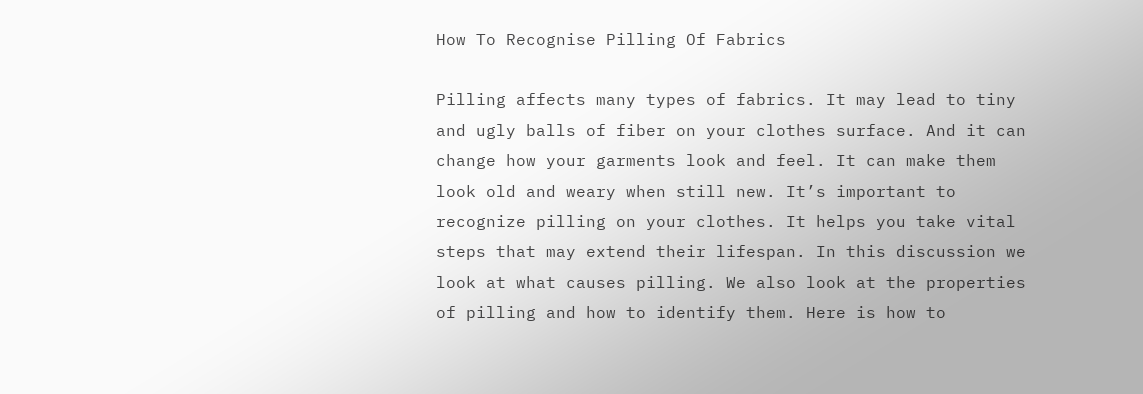How To Recognise Pilling Of Fabrics

Pilling affects many types of fabrics. It may lead to tiny and ugly balls of fiber on your clothes surface. And it can change how your garments look and feel. It can make them look old and weary when still new. It’s important to recognize pilling on your clothes. It helps you take vital steps that may extend their lifespan. In this discussion we look at what causes pilling. We also look at the properties of pilling and how to identify them. Here is how to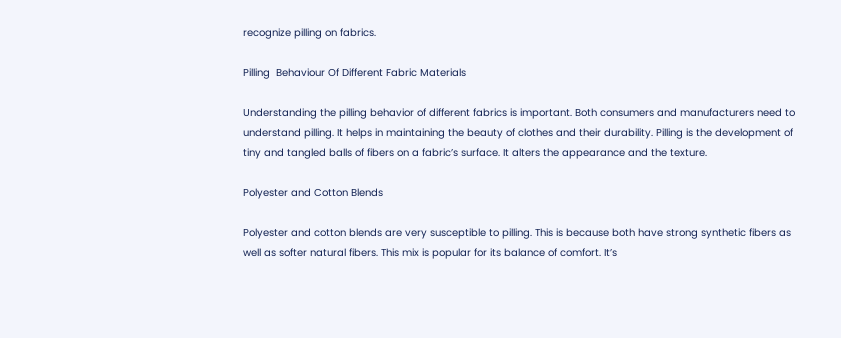recognize pilling on fabrics.

Pilling  Behaviour Of Different Fabric Materials

Understanding the pilling behavior of different fabrics is important. Both consumers and manufacturers need to understand pilling. It helps in maintaining the beauty of clothes and their durability. Pilling is the development of tiny and tangled balls of fibers on a fabric’s surface. It alters the appearance and the texture.

Polyester and Cotton Blends

Polyester and cotton blends are very susceptible to pilling. This is because both have strong synthetic fibers as well as softer natural fibers. This mix is popular for its balance of comfort. It’s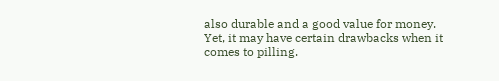also durable and a good value for money. Yet, it may have certain drawbacks when it comes to pilling.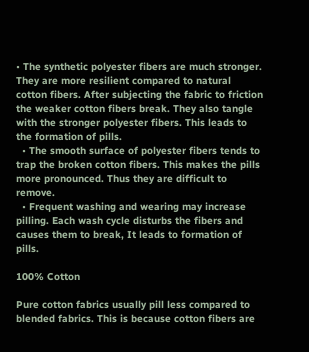• The synthetic polyester fibers are much stronger. They are more resilient compared to natural cotton fibers. After subjecting the fabric to friction the weaker cotton fibers break. They also tangle with the stronger polyester fibers. This leads to the formation of pills.
  • The smooth surface of polyester fibers tends to trap the broken cotton fibers. This makes the pills more pronounced. Thus they are difficult to remove.
  • Frequent washing and wearing may increase pilling. Each wash cycle disturbs the fibers and causes them to break, It leads to formation of pills.

100% Cotton

Pure cotton fabrics usually pill less compared to blended fabrics. This is because cotton fibers are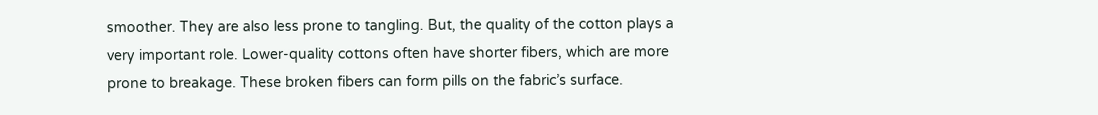smoother. They are also less prone to tangling. But, the quality of the cotton plays a very important role. Lower-quality cottons often have shorter fibers, which are more prone to breakage. These broken fibers can form pills on the fabric’s surface.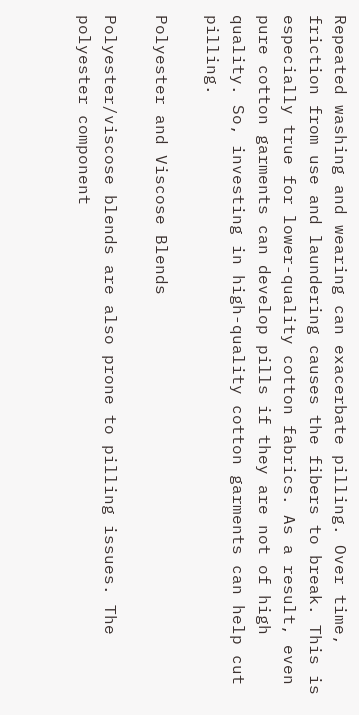Repeated washing and wearing can exacerbate pilling. Over time, friction from use and laundering causes the fibers to break. This is especially true for lower-quality cotton fabrics. As a result, even pure cotton garments can develop pills if they are not of high quality. So, investing in high-quality cotton garments can help cut pilling.

Polyester and Viscose Blends

Polyester/viscose blends are also prone to pilling issues. The polyester component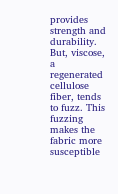provides strength and durability. But, viscose, a regenerated cellulose fiber, tends to fuzz. This fuzzing makes the fabric more susceptible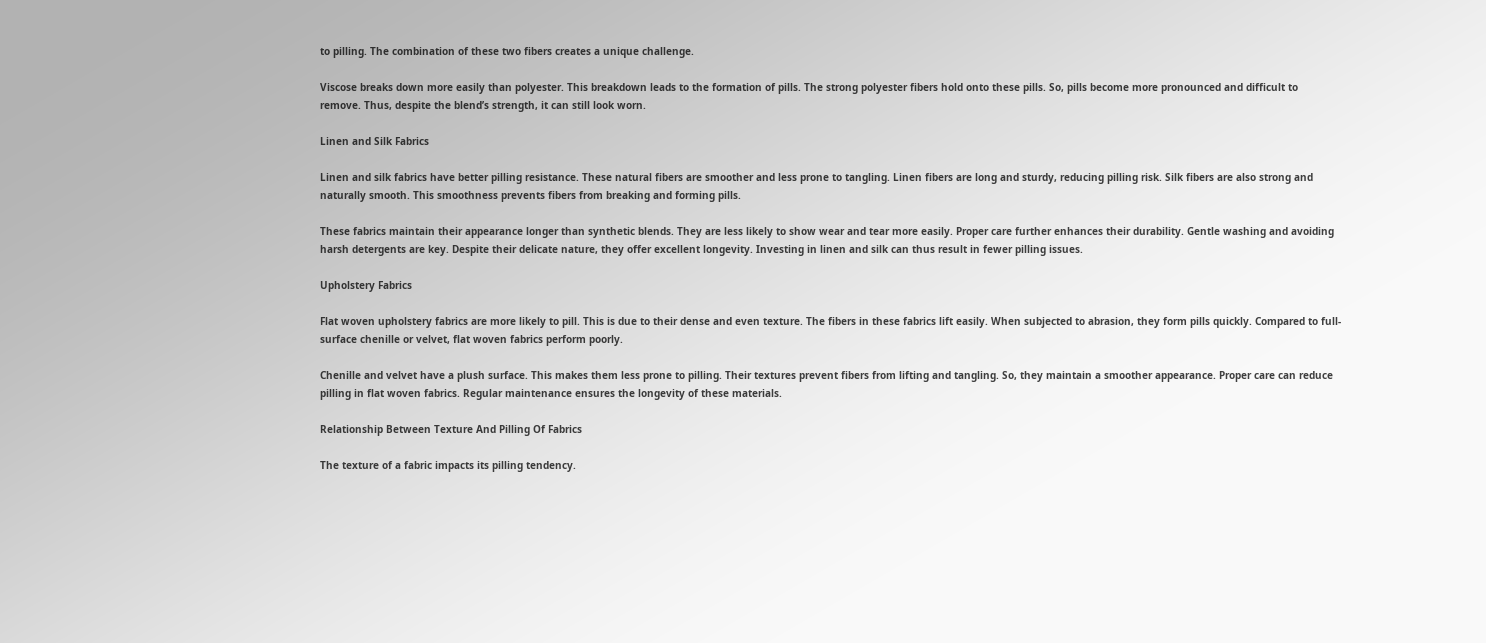to pilling. The combination of these two fibers creates a unique challenge.

Viscose breaks down more easily than polyester. This breakdown leads to the formation of pills. The strong polyester fibers hold onto these pills. So, pills become more pronounced and difficult to remove. Thus, despite the blend’s strength, it can still look worn.

Linen and Silk Fabrics

Linen and silk fabrics have better pilling resistance. These natural fibers are smoother and less prone to tangling. Linen fibers are long and sturdy, reducing pilling risk. Silk fibers are also strong and naturally smooth. This smoothness prevents fibers from breaking and forming pills.

These fabrics maintain their appearance longer than synthetic blends. They are less likely to show wear and tear more easily. Proper care further enhances their durability. Gentle washing and avoiding harsh detergents are key. Despite their delicate nature, they offer excellent longevity. Investing in linen and silk can thus result in fewer pilling issues.

Upholstery Fabrics

Flat woven upholstery fabrics are more likely to pill. This is due to their dense and even texture. The fibers in these fabrics lift easily. When subjected to abrasion, they form pills quickly. Compared to full-surface chenille or velvet, flat woven fabrics perform poorly.

Chenille and velvet have a plush surface. This makes them less prone to pilling. Their textures prevent fibers from lifting and tangling. So, they maintain a smoother appearance. Proper care can reduce pilling in flat woven fabrics. Regular maintenance ensures the longevity of these materials.

Relationship Between Texture And Pilling Of Fabrics

The texture of a fabric impacts its pilling tendency.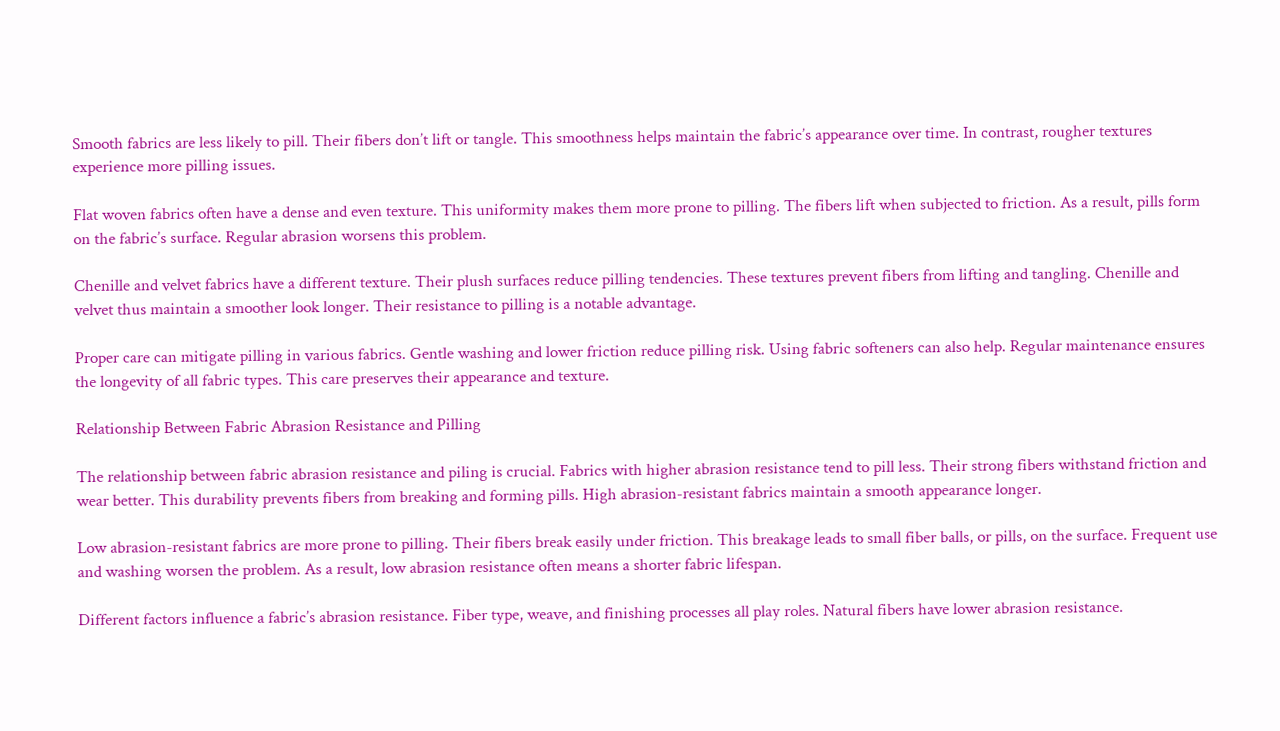Smooth fabrics are less likely to pill. Their fibers don’t lift or tangle. This smoothness helps maintain the fabric’s appearance over time. In contrast, rougher textures experience more pilling issues.

Flat woven fabrics often have a dense and even texture. This uniformity makes them more prone to pilling. The fibers lift when subjected to friction. As a result, pills form on the fabric’s surface. Regular abrasion worsens this problem.

Chenille and velvet fabrics have a different texture. Their plush surfaces reduce pilling tendencies. These textures prevent fibers from lifting and tangling. Chenille and velvet thus maintain a smoother look longer. Their resistance to pilling is a notable advantage.

Proper care can mitigate pilling in various fabrics. Gentle washing and lower friction reduce pilling risk. Using fabric softeners can also help. Regular maintenance ensures the longevity of all fabric types. This care preserves their appearance and texture.

Relationship Between Fabric Abrasion Resistance and Pilling

The relationship between fabric abrasion resistance and piling is crucial. Fabrics with higher abrasion resistance tend to pill less. Their strong fibers withstand friction and wear better. This durability prevents fibers from breaking and forming pills. High abrasion-resistant fabrics maintain a smooth appearance longer.

Low abrasion-resistant fabrics are more prone to pilling. Their fibers break easily under friction. This breakage leads to small fiber balls, or pills, on the surface. Frequent use and washing worsen the problem. As a result, low abrasion resistance often means a shorter fabric lifespan.

Different factors influence a fabric’s abrasion resistance. Fiber type, weave, and finishing processes all play roles. Natural fibers have lower abrasion resistance.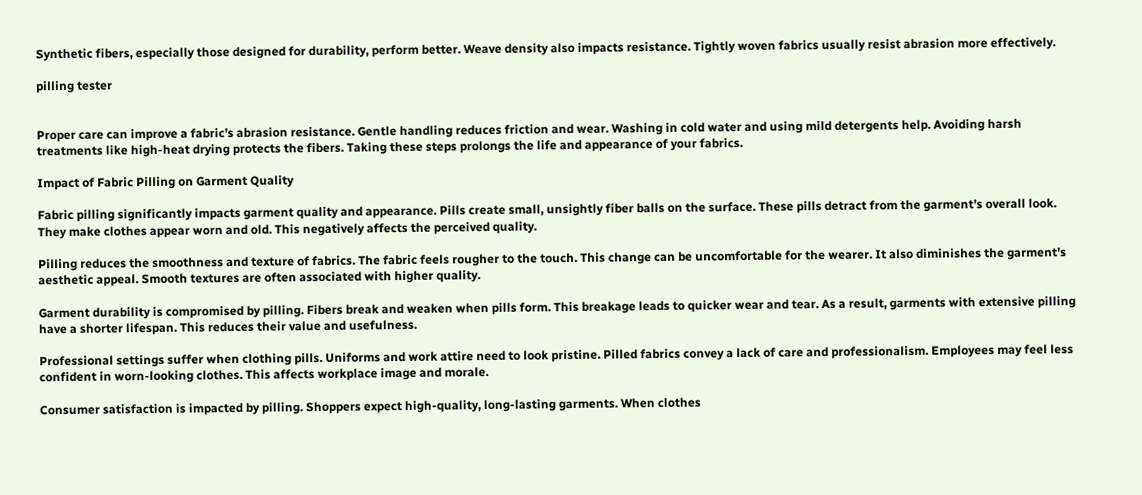Synthetic fibers, especially those designed for durability, perform better. Weave density also impacts resistance. Tightly woven fabrics usually resist abrasion more effectively.

pilling tester


Proper care can improve a fabric’s abrasion resistance. Gentle handling reduces friction and wear. Washing in cold water and using mild detergents help. Avoiding harsh treatments like high-heat drying protects the fibers. Taking these steps prolongs the life and appearance of your fabrics.

Impact of Fabric Pilling on Garment Quality

Fabric pilling significantly impacts garment quality and appearance. Pills create small, unsightly fiber balls on the surface. These pills detract from the garment’s overall look. They make clothes appear worn and old. This negatively affects the perceived quality.

Pilling reduces the smoothness and texture of fabrics. The fabric feels rougher to the touch. This change can be uncomfortable for the wearer. It also diminishes the garment’s aesthetic appeal. Smooth textures are often associated with higher quality.

Garment durability is compromised by pilling. Fibers break and weaken when pills form. This breakage leads to quicker wear and tear. As a result, garments with extensive pilling have a shorter lifespan. This reduces their value and usefulness.

Professional settings suffer when clothing pills. Uniforms and work attire need to look pristine. Pilled fabrics convey a lack of care and professionalism. Employees may feel less confident in worn-looking clothes. This affects workplace image and morale.

Consumer satisfaction is impacted by pilling. Shoppers expect high-quality, long-lasting garments. When clothes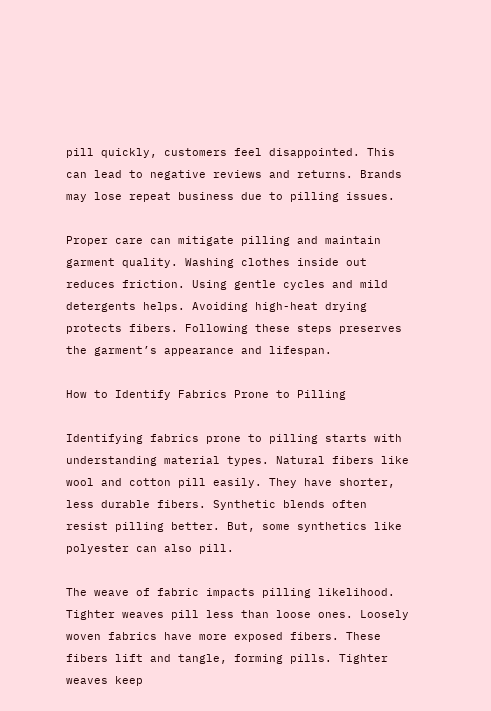pill quickly, customers feel disappointed. This can lead to negative reviews and returns. Brands may lose repeat business due to pilling issues.

Proper care can mitigate pilling and maintain garment quality. Washing clothes inside out reduces friction. Using gentle cycles and mild detergents helps. Avoiding high-heat drying protects fibers. Following these steps preserves the garment’s appearance and lifespan.

How to Identify Fabrics Prone to Pilling

Identifying fabrics prone to pilling starts with understanding material types. Natural fibers like wool and cotton pill easily. They have shorter, less durable fibers. Synthetic blends often resist pilling better. But, some synthetics like polyester can also pill.

The weave of fabric impacts pilling likelihood. Tighter weaves pill less than loose ones. Loosely woven fabrics have more exposed fibers. These fibers lift and tangle, forming pills. Tighter weaves keep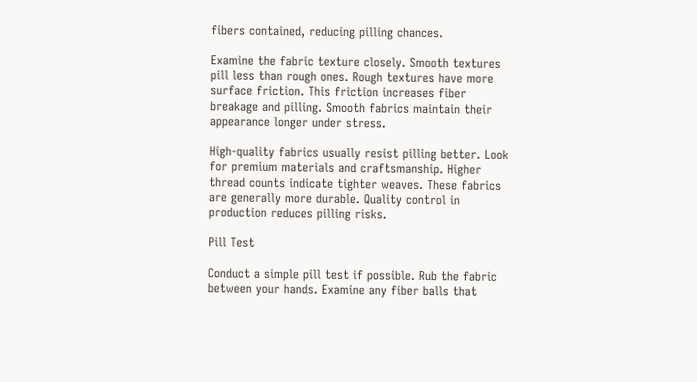fibers contained, reducing pilling chances.

Examine the fabric texture closely. Smooth textures pill less than rough ones. Rough textures have more surface friction. This friction increases fiber breakage and pilling. Smooth fabrics maintain their appearance longer under stress.

High-quality fabrics usually resist pilling better. Look for premium materials and craftsmanship. Higher thread counts indicate tighter weaves. These fabrics are generally more durable. Quality control in production reduces pilling risks.

Pill Test

Conduct a simple pill test if possible. Rub the fabric between your hands. Examine any fiber balls that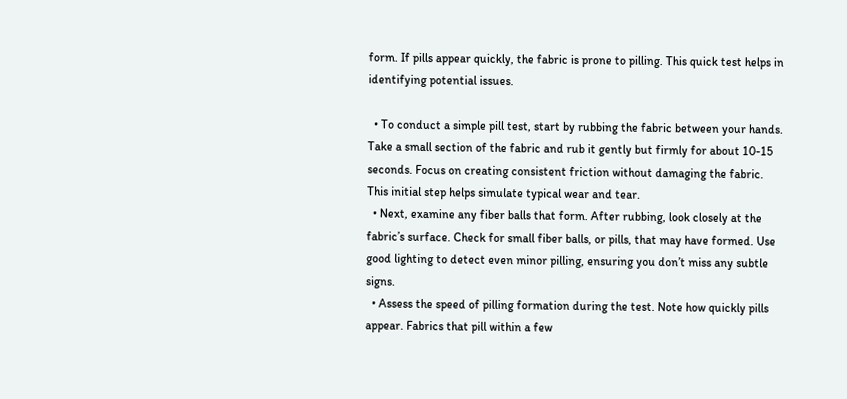form. If pills appear quickly, the fabric is prone to pilling. This quick test helps in identifying potential issues.

  • To conduct a simple pill test, start by rubbing the fabric between your hands. Take a small section of the fabric and rub it gently but firmly for about 10-15 seconds. Focus on creating consistent friction without damaging the fabric. This initial step helps simulate typical wear and tear.
  • Next, examine any fiber balls that form. After rubbing, look closely at the fabric’s surface. Check for small fiber balls, or pills, that may have formed. Use good lighting to detect even minor pilling, ensuring you don’t miss any subtle signs.
  • Assess the speed of pilling formation during the test. Note how quickly pills appear. Fabrics that pill within a few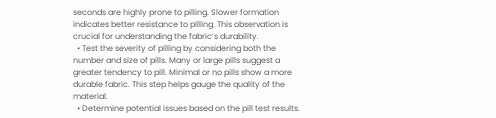seconds are highly prone to pilling. Slower formation indicates better resistance to pilling. This observation is crucial for understanding the fabric’s durability.
  • Test the severity of pilling by considering both the number and size of pills. Many or large pills suggest a greater tendency to pill. Minimal or no pills show a more durable fabric. This step helps gauge the quality of the material.
  • Determine potential issues based on the pill test results.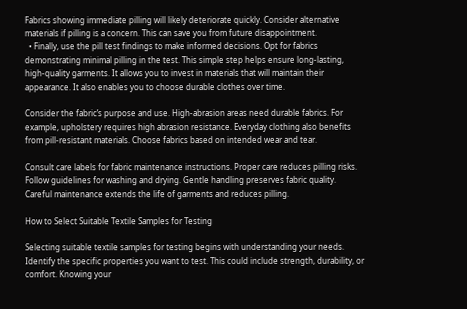Fabrics showing immediate pilling will likely deteriorate quickly. Consider alternative materials if pilling is a concern. This can save you from future disappointment.
  • Finally, use the pill test findings to make informed decisions. Opt for fabrics demonstrating minimal pilling in the test. This simple step helps ensure long-lasting, high-quality garments. It allows you to invest in materials that will maintain their appearance. It also enables you to choose durable clothes over time.

Consider the fabric’s purpose and use. High-abrasion areas need durable fabrics. For example, upholstery requires high abrasion resistance. Everyday clothing also benefits from pill-resistant materials. Choose fabrics based on intended wear and tear.

Consult care labels for fabric maintenance instructions. Proper care reduces pilling risks. Follow guidelines for washing and drying. Gentle handling preserves fabric quality. Careful maintenance extends the life of garments and reduces pilling.

How to Select Suitable Textile Samples for Testing

Selecting suitable textile samples for testing begins with understanding your needs. Identify the specific properties you want to test. This could include strength, durability, or comfort. Knowing your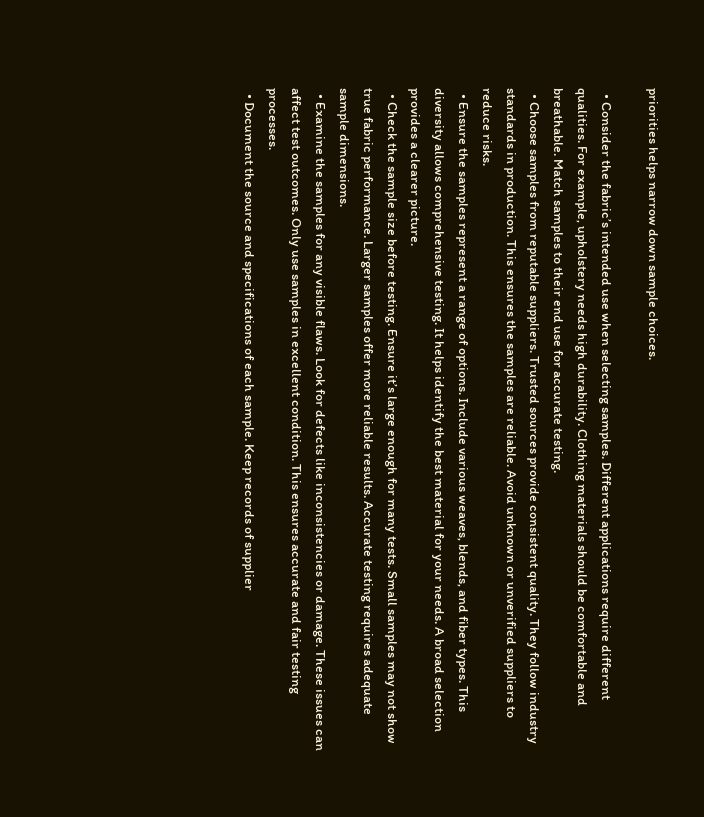priorities helps narrow down sample choices.

  • Consider the fabric’s intended use when selecting samples. Different applications require different qualities. For example, upholstery needs high durability. Clothing materials should be comfortable and breathable. Match samples to their end use for accurate testing.
  • Choose samples from reputable suppliers. Trusted sources provide consistent quality. They follow industry standards in production. This ensures the samples are reliable. Avoid unknown or unverified suppliers to reduce risks.
  • Ensure the samples represent a range of options. Include various weaves, blends, and fiber types. This diversity allows comprehensive testing. It helps identify the best material for your needs. A broad selection provides a clearer picture.
  • Check the sample size before testing. Ensure it’s large enough for many tests. Small samples may not show true fabric performance. Larger samples offer more reliable results. Accurate testing requires adequate sample dimensions.
  • Examine the samples for any visible flaws. Look for defects like inconsistencies or damage. These issues can affect test outcomes. Only use samples in excellent condition. This ensures accurate and fair testing processes.
  • Document the source and specifications of each sample. Keep records of supplier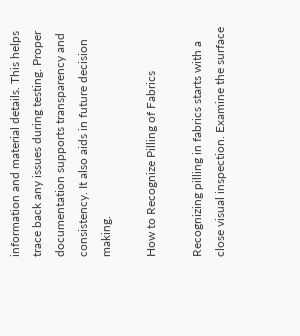information and material details. This helps trace back any issues during testing. Proper documentation supports transparency and consistency. It also aids in future decision making.

How to Recognize Pilling of Fabrics

Recognizing pilling in fabrics starts with a close visual inspection. Examine the surface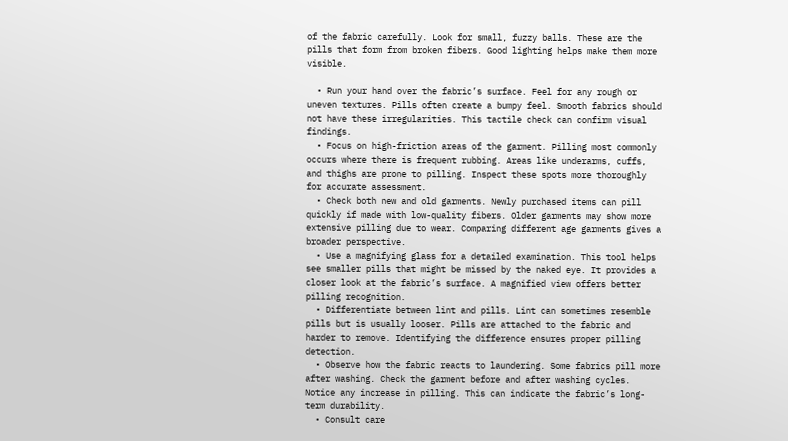of the fabric carefully. Look for small, fuzzy balls. These are the pills that form from broken fibers. Good lighting helps make them more visible.

  • Run your hand over the fabric’s surface. Feel for any rough or uneven textures. Pills often create a bumpy feel. Smooth fabrics should not have these irregularities. This tactile check can confirm visual findings.
  • Focus on high-friction areas of the garment. Pilling most commonly occurs where there is frequent rubbing. Areas like underarms, cuffs, and thighs are prone to pilling. Inspect these spots more thoroughly for accurate assessment.
  • Check both new and old garments. Newly purchased items can pill quickly if made with low-quality fibers. Older garments may show more extensive pilling due to wear. Comparing different age garments gives a broader perspective.
  • Use a magnifying glass for a detailed examination. This tool helps see smaller pills that might be missed by the naked eye. It provides a closer look at the fabric’s surface. A magnified view offers better pilling recognition.
  • Differentiate between lint and pills. Lint can sometimes resemble pills but is usually looser. Pills are attached to the fabric and harder to remove. Identifying the difference ensures proper pilling detection.
  • Observe how the fabric reacts to laundering. Some fabrics pill more after washing. Check the garment before and after washing cycles. Notice any increase in pilling. This can indicate the fabric’s long-term durability.
  • Consult care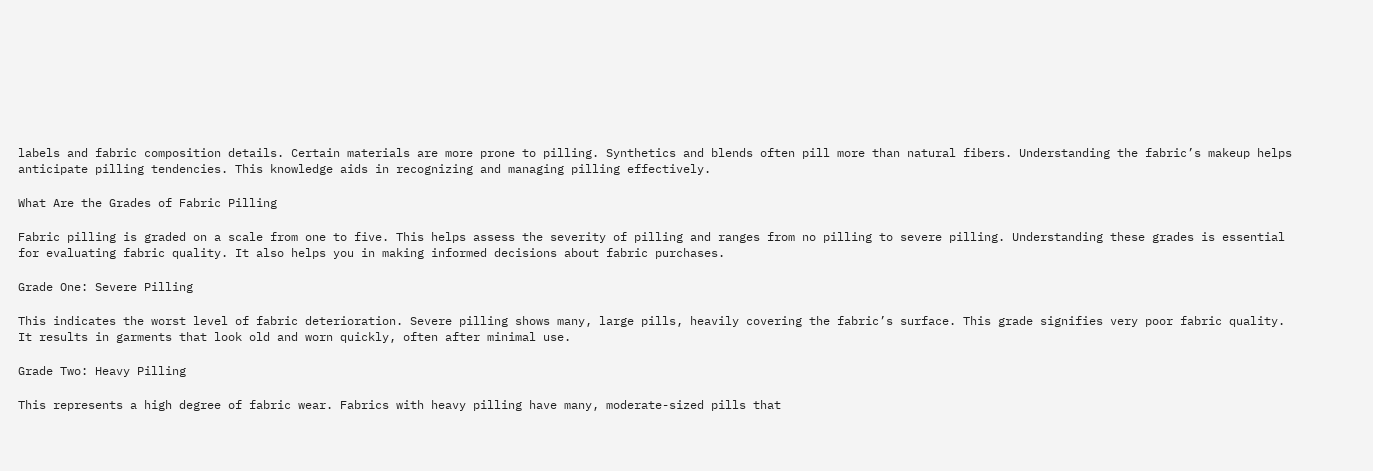labels and fabric composition details. Certain materials are more prone to pilling. Synthetics and blends often pill more than natural fibers. Understanding the fabric’s makeup helps anticipate pilling tendencies. This knowledge aids in recognizing and managing pilling effectively.

What Are the Grades of Fabric Pilling

Fabric pilling is graded on a scale from one to five. This helps assess the severity of pilling and ranges from no pilling to severe pilling. Understanding these grades is essential for evaluating fabric quality. It also helps you in making informed decisions about fabric purchases.

Grade One: Severe Pilling

This indicates the worst level of fabric deterioration. Severe pilling shows many, large pills, heavily covering the fabric’s surface. This grade signifies very poor fabric quality. It results in garments that look old and worn quickly, often after minimal use.

Grade Two: Heavy Pilling

This represents a high degree of fabric wear. Fabrics with heavy pilling have many, moderate-sized pills that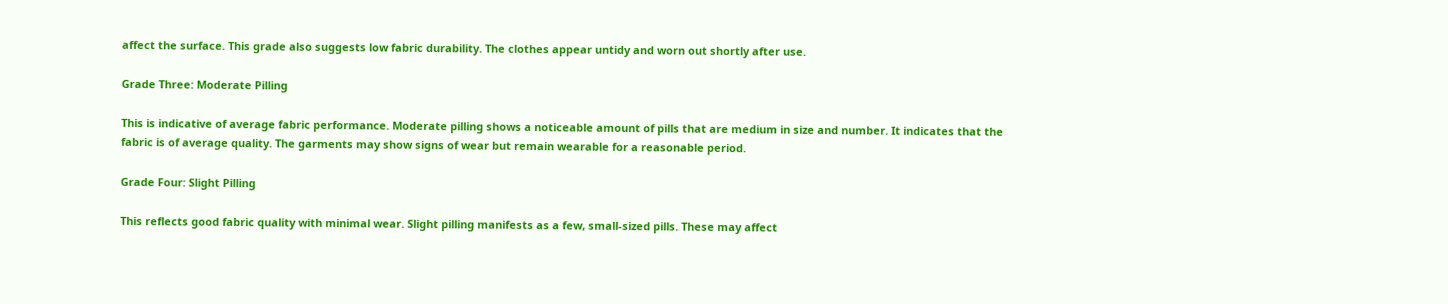affect the surface. This grade also suggests low fabric durability. The clothes appear untidy and worn out shortly after use.

Grade Three: Moderate Pilling

This is indicative of average fabric performance. Moderate pilling shows a noticeable amount of pills that are medium in size and number. It indicates that the fabric is of average quality. The garments may show signs of wear but remain wearable for a reasonable period.

Grade Four: Slight Pilling

This reflects good fabric quality with minimal wear. Slight pilling manifests as a few, small-sized pills. These may affect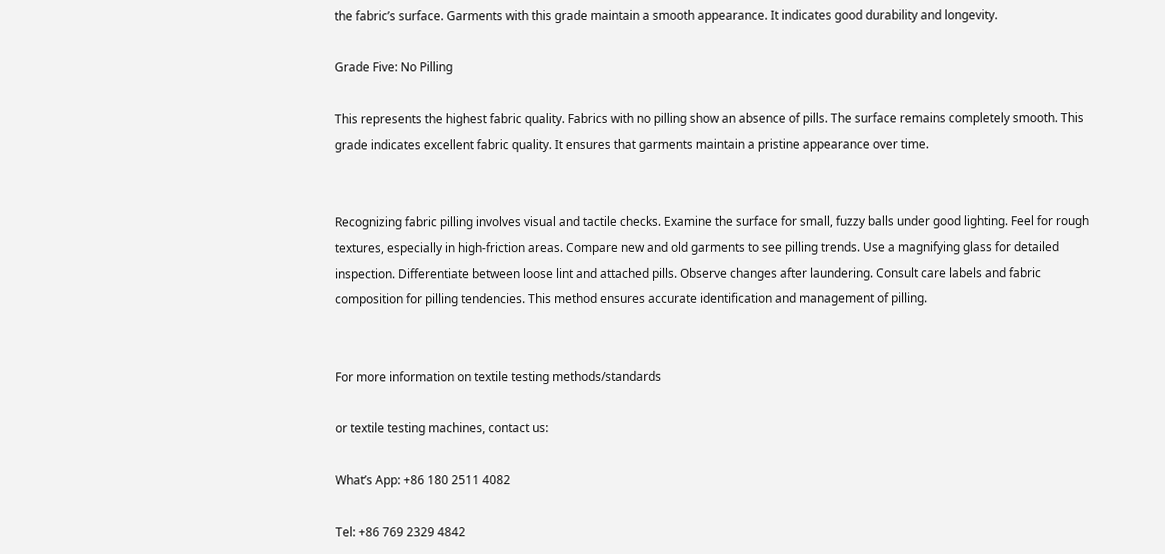the fabric’s surface. Garments with this grade maintain a smooth appearance. It indicates good durability and longevity.

Grade Five: No Pilling

This represents the highest fabric quality. Fabrics with no pilling show an absence of pills. The surface remains completely smooth. This grade indicates excellent fabric quality. It ensures that garments maintain a pristine appearance over time.


Recognizing fabric pilling involves visual and tactile checks. Examine the surface for small, fuzzy balls under good lighting. Feel for rough textures, especially in high-friction areas. Compare new and old garments to see pilling trends. Use a magnifying glass for detailed inspection. Differentiate between loose lint and attached pills. Observe changes after laundering. Consult care labels and fabric composition for pilling tendencies. This method ensures accurate identification and management of pilling.


For more information on textile testing methods/standards

or textile testing machines, contact us:

What’s App: +86 180 2511 4082

Tel: +86 769 2329 4842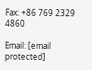Fax: +86 769 2329 4860

Email: [email protected]